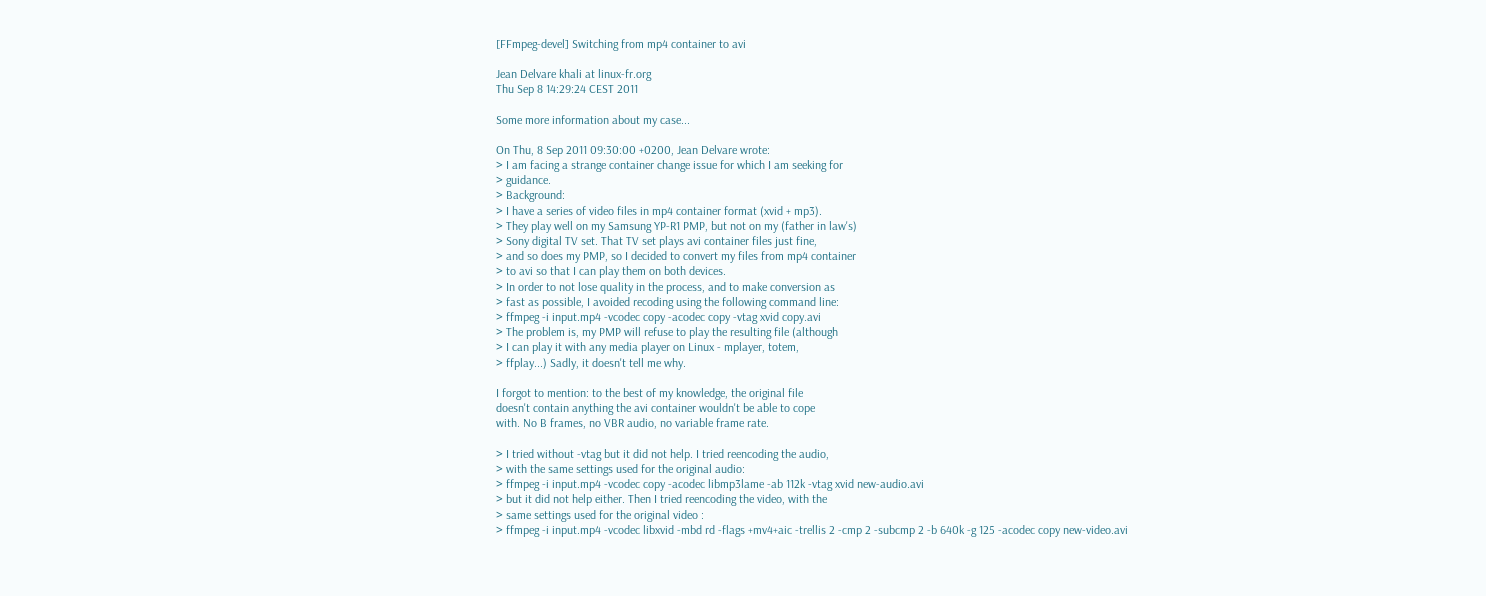[FFmpeg-devel] Switching from mp4 container to avi

Jean Delvare khali at linux-fr.org
Thu Sep 8 14:29:24 CEST 2011

Some more information about my case...

On Thu, 8 Sep 2011 09:30:00 +0200, Jean Delvare wrote:
> I am facing a strange container change issue for which I am seeking for
> guidance.
> Background:
> I have a series of video files in mp4 container format (xvid + mp3).
> They play well on my Samsung YP-R1 PMP, but not on my (father in law's)
> Sony digital TV set. That TV set plays avi container files just fine,
> and so does my PMP, so I decided to convert my files from mp4 container
> to avi so that I can play them on both devices.
> In order to not lose quality in the process, and to make conversion as
> fast as possible, I avoided recoding using the following command line:
> ffmpeg -i input.mp4 -vcodec copy -acodec copy -vtag xvid copy.avi
> The problem is, my PMP will refuse to play the resulting file (although
> I can play it with any media player on Linux - mplayer, totem,
> ffplay...) Sadly, it doesn't tell me why.

I forgot to mention: to the best of my knowledge, the original file
doesn't contain anything the avi container wouldn't be able to cope
with. No B frames, no VBR audio, no variable frame rate.

> I tried without -vtag but it did not help. I tried reencoding the audio,
> with the same settings used for the original audio:
> ffmpeg -i input.mp4 -vcodec copy -acodec libmp3lame -ab 112k -vtag xvid new-audio.avi
> but it did not help either. Then I tried reencoding the video, with the
> same settings used for the original video :
> ffmpeg -i input.mp4 -vcodec libxvid -mbd rd -flags +mv4+aic -trellis 2 -cmp 2 -subcmp 2 -b 640k -g 125 -acodec copy new-video.avi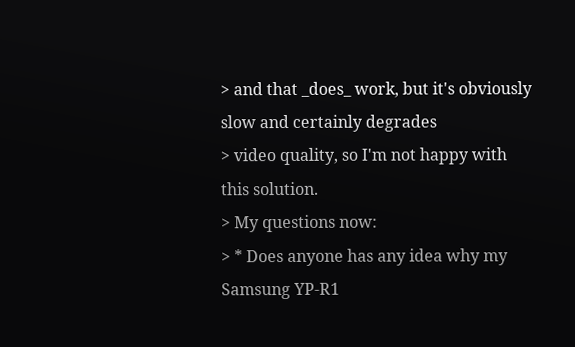> and that _does_ work, but it's obviously slow and certainly degrades
> video quality, so I'm not happy with this solution.
> My questions now:
> * Does anyone has any idea why my Samsung YP-R1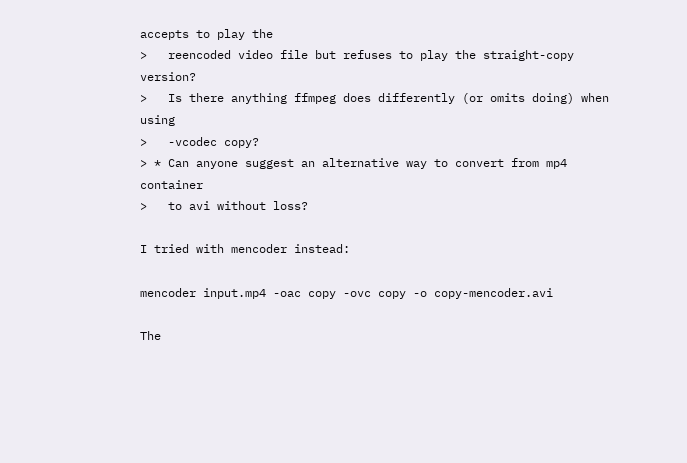accepts to play the
>   reencoded video file but refuses to play the straight-copy version?
>   Is there anything ffmpeg does differently (or omits doing) when using
>   -vcodec copy?
> * Can anyone suggest an alternative way to convert from mp4 container
>   to avi without loss?

I tried with mencoder instead:

mencoder input.mp4 -oac copy -ovc copy -o copy-mencoder.avi

The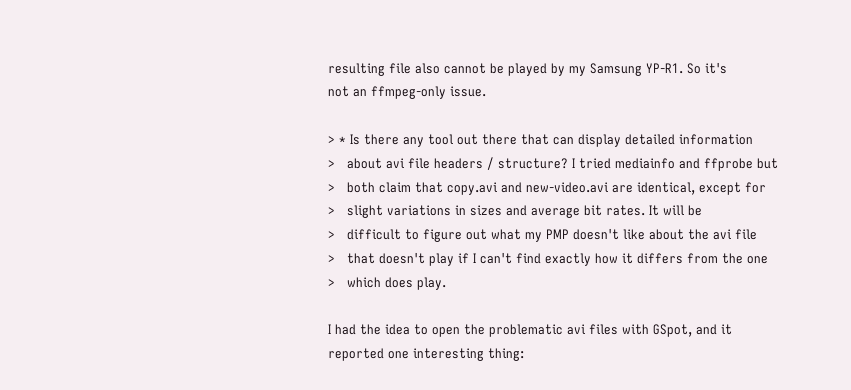resulting file also cannot be played by my Samsung YP-R1. So it's
not an ffmpeg-only issue.

> * Is there any tool out there that can display detailed information
>   about avi file headers / structure? I tried mediainfo and ffprobe but
>   both claim that copy.avi and new-video.avi are identical, except for
>   slight variations in sizes and average bit rates. It will be
>   difficult to figure out what my PMP doesn't like about the avi file
>   that doesn't play if I can't find exactly how it differs from the one
>   which does play.

I had the idea to open the problematic avi files with GSpot, and it
reported one interesting thing: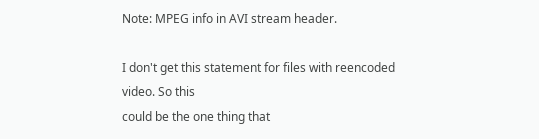Note: MPEG info in AVI stream header.

I don't get this statement for files with reencoded video. So this
could be the one thing that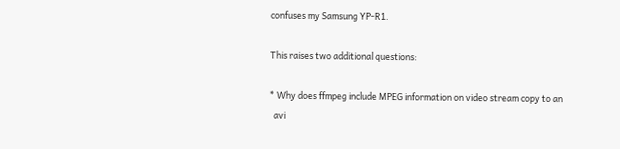confuses my Samsung YP-R1.

This raises two additional questions:

* Why does ffmpeg include MPEG information on video stream copy to an
  avi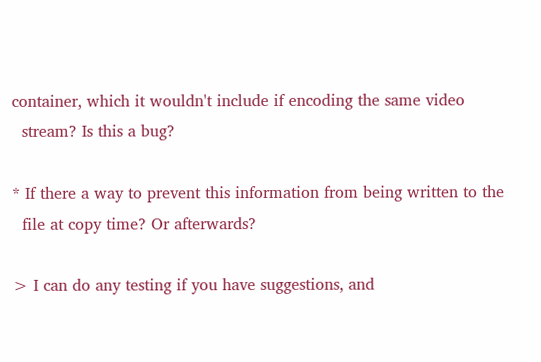container, which it wouldn't include if encoding the same video
  stream? Is this a bug?

* If there a way to prevent this information from being written to the
  file at copy time? Or afterwards?

> I can do any testing if you have suggestions, and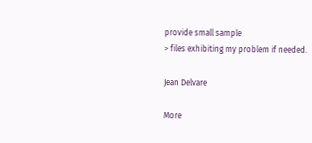provide small sample
> files exhibiting my problem if needed.

Jean Delvare

More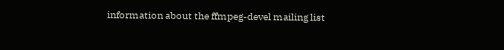information about the ffmpeg-devel mailing list